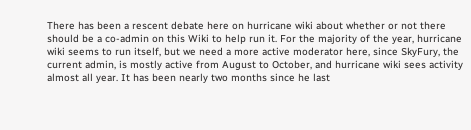There has been a rescent debate here on hurricane wiki about whether or not there should be a co-admin on this Wiki to help run it. For the majority of the year, hurricane wiki seems to run itself, but we need a more active moderator here, since SkyFury, the current admin, is mostly active from August to October, and hurricane wiki sees activity almost all year. It has been nearly two months since he last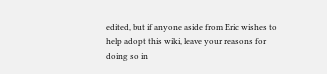edited, but if anyone aside from Eric wishes to help adopt this wiki, leave your reasons for doing so in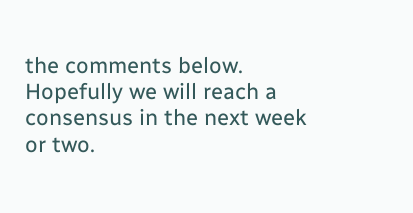the comments below. Hopefully we will reach a consensus in the next week or two.